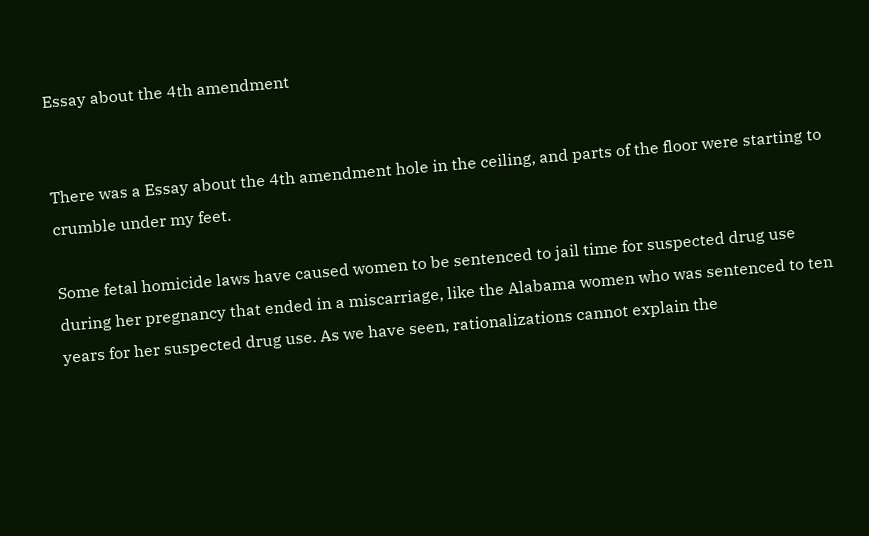Essay about the 4th amendment


There was a Essay about the 4th amendment hole in the ceiling, and parts of the floor were starting to crumble under my feet.

Some fetal homicide laws have caused women to be sentenced to jail time for suspected drug use during her pregnancy that ended in a miscarriage, like the Alabama women who was sentenced to ten years for her suspected drug use. As we have seen, rationalizations cannot explain the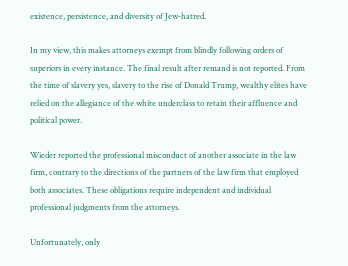existence, persistence, and diversity of Jew-hatred.

In my view, this makes attorneys exempt from blindly following orders of superiors in every instance. The final result after remand is not reported. From the time of slavery yes, slavery to the rise of Donald Trump, wealthy elites have relied on the allegiance of the white underclass to retain their affluence and political power.

Wieder reported the professional misconduct of another associate in the law firm, contrary to the directions of the partners of the law firm that employed both associates. These obligations require independent and individual professional judgments from the attorneys.

Unfortunately, only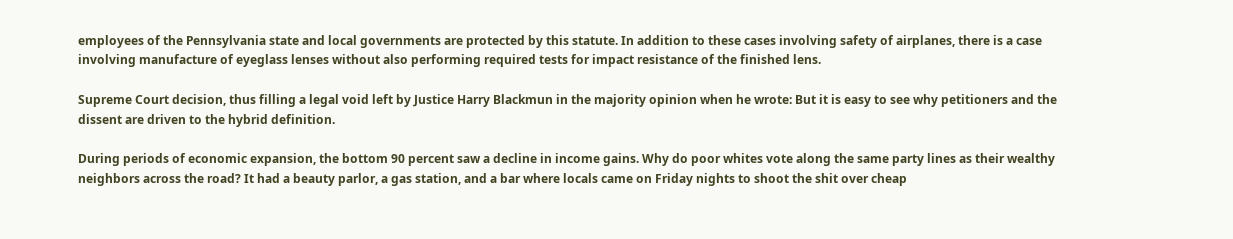employees of the Pennsylvania state and local governments are protected by this statute. In addition to these cases involving safety of airplanes, there is a case involving manufacture of eyeglass lenses without also performing required tests for impact resistance of the finished lens.

Supreme Court decision, thus filling a legal void left by Justice Harry Blackmun in the majority opinion when he wrote: But it is easy to see why petitioners and the dissent are driven to the hybrid definition.

During periods of economic expansion, the bottom 90 percent saw a decline in income gains. Why do poor whites vote along the same party lines as their wealthy neighbors across the road? It had a beauty parlor, a gas station, and a bar where locals came on Friday nights to shoot the shit over cheap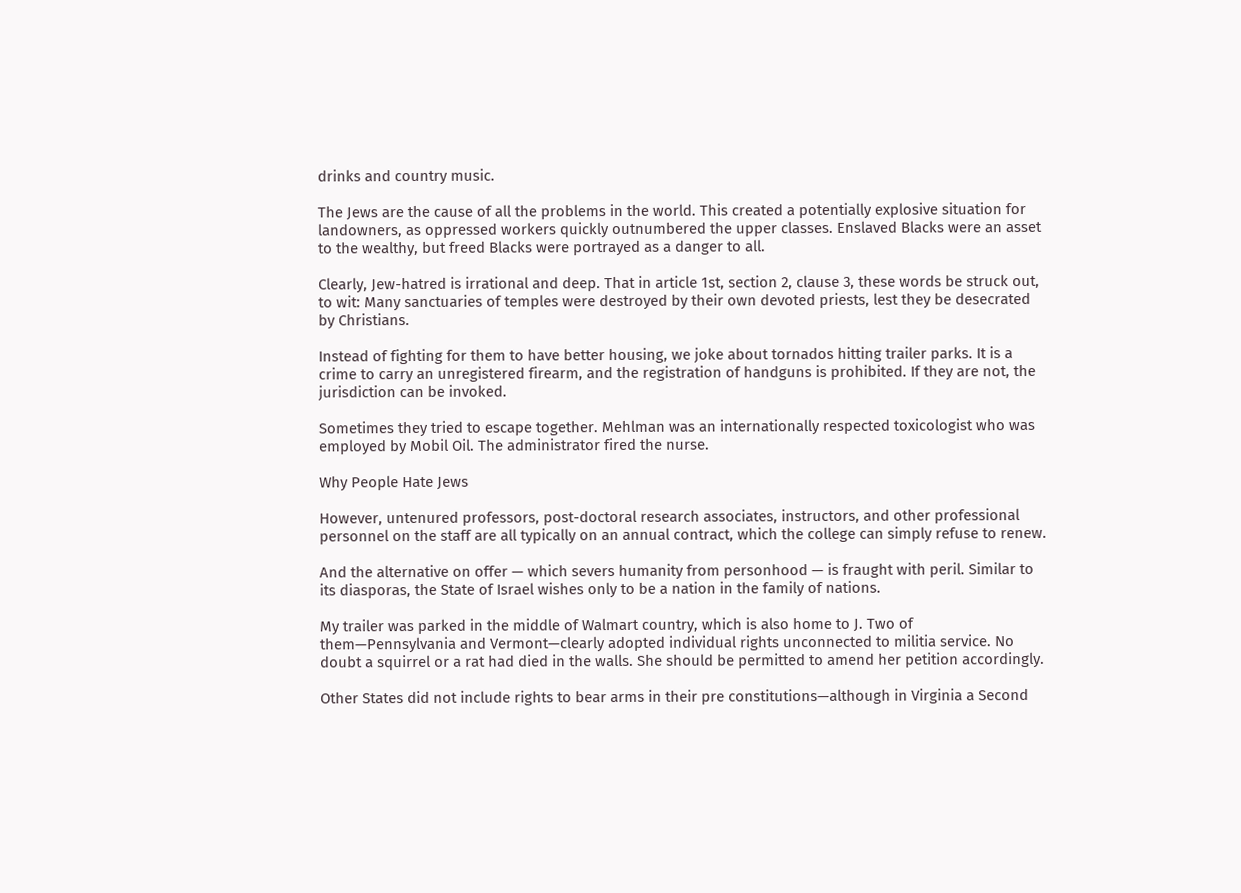drinks and country music.

The Jews are the cause of all the problems in the world. This created a potentially explosive situation for landowners, as oppressed workers quickly outnumbered the upper classes. Enslaved Blacks were an asset to the wealthy, but freed Blacks were portrayed as a danger to all.

Clearly, Jew-hatred is irrational and deep. That in article 1st, section 2, clause 3, these words be struck out, to wit: Many sanctuaries of temples were destroyed by their own devoted priests, lest they be desecrated by Christians.

Instead of fighting for them to have better housing, we joke about tornados hitting trailer parks. It is a crime to carry an unregistered firearm, and the registration of handguns is prohibited. If they are not, the jurisdiction can be invoked.

Sometimes they tried to escape together. Mehlman was an internationally respected toxicologist who was employed by Mobil Oil. The administrator fired the nurse.

Why People Hate Jews

However, untenured professors, post-doctoral research associates, instructors, and other professional personnel on the staff are all typically on an annual contract, which the college can simply refuse to renew.

And the alternative on offer — which severs humanity from personhood — is fraught with peril. Similar to its diasporas, the State of Israel wishes only to be a nation in the family of nations.

My trailer was parked in the middle of Walmart country, which is also home to J. Two of them—Pennsylvania and Vermont—clearly adopted individual rights unconnected to militia service. No doubt a squirrel or a rat had died in the walls. She should be permitted to amend her petition accordingly.

Other States did not include rights to bear arms in their pre constitutions—although in Virginia a Second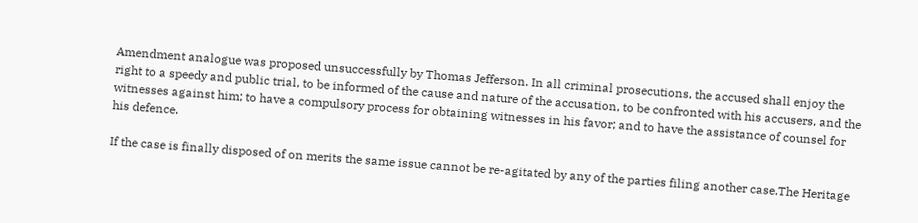Amendment analogue was proposed unsuccessfully by Thomas Jefferson. In all criminal prosecutions, the accused shall enjoy the right to a speedy and public trial, to be informed of the cause and nature of the accusation, to be confronted with his accusers, and the witnesses against him; to have a compulsory process for obtaining witnesses in his favor; and to have the assistance of counsel for his defence.

If the case is finally disposed of on merits the same issue cannot be re-agitated by any of the parties filing another case.The Heritage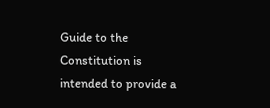Guide to the Constitution is intended to provide a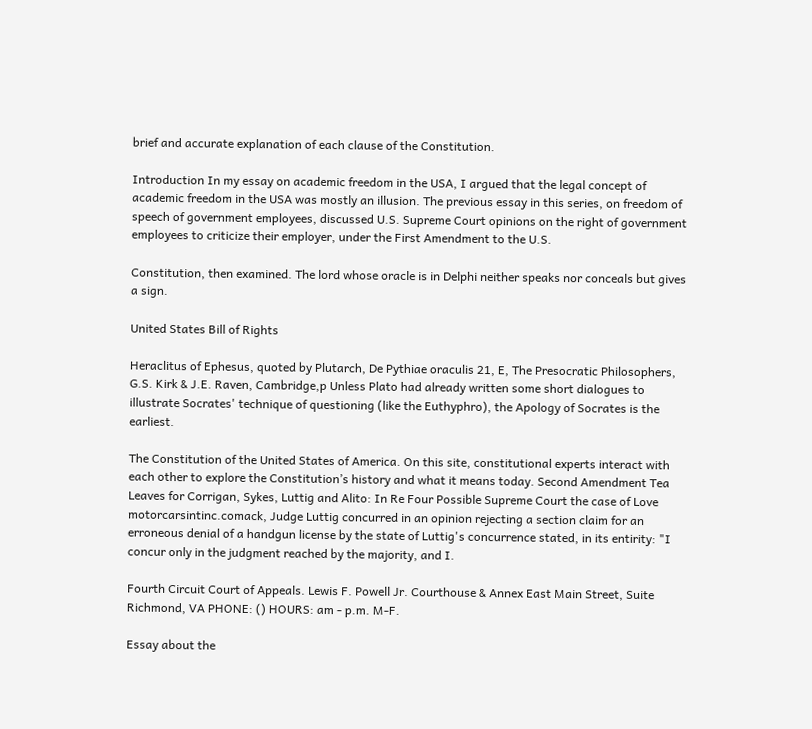brief and accurate explanation of each clause of the Constitution.

Introduction In my essay on academic freedom in the USA, I argued that the legal concept of academic freedom in the USA was mostly an illusion. The previous essay in this series, on freedom of speech of government employees, discussed U.S. Supreme Court opinions on the right of government employees to criticize their employer, under the First Amendment to the U.S.

Constitution, then examined. The lord whose oracle is in Delphi neither speaks nor conceals but gives a sign.

United States Bill of Rights

Heraclitus of Ephesus, quoted by Plutarch, De Pythiae oraculis 21, E, The Presocratic Philosophers, G.S. Kirk & J.E. Raven, Cambridge,p Unless Plato had already written some short dialogues to illustrate Socrates' technique of questioning (like the Euthyphro), the Apology of Socrates is the earliest.

The Constitution of the United States of America. On this site, constitutional experts interact with each other to explore the Constitution’s history and what it means today. Second Amendment Tea Leaves for Corrigan, Sykes, Luttig and Alito: In Re Four Possible Supreme Court the case of Love motorcarsintinc.comack, Judge Luttig concurred in an opinion rejecting a section claim for an erroneous denial of a handgun license by the state of Luttig's concurrence stated, in its entirity: "I concur only in the judgment reached by the majority, and I.

Fourth Circuit Court of Appeals. Lewis F. Powell Jr. Courthouse & Annex East Main Street, Suite Richmond, VA PHONE: () HOURS: am - p.m. M-F.

Essay about the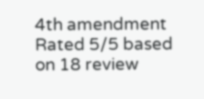4th amendment
Rated 5/5 based on 18 review